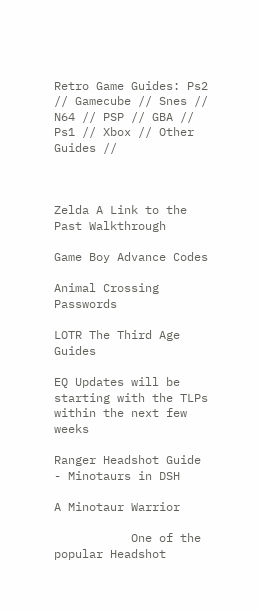Retro Game Guides: Ps2 // Gamecube // Snes // N64 // PSP // GBA // Ps1 // Xbox // Other Guides //



Zelda A Link to the Past Walkthrough

Game Boy Advance Codes

Animal Crossing Passwords

LOTR The Third Age Guides

EQ Updates will be starting with the TLPs within the next few weeks

Ranger Headshot Guide - Minotaurs in DSH

A Minotaur Warrior

           One of the popular Headshot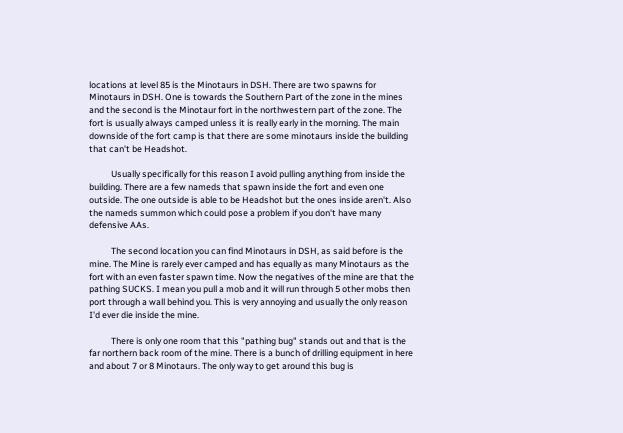locations at level 85 is the Minotaurs in DSH. There are two spawns for Minotaurs in DSH. One is towards the Southern Part of the zone in the mines and the second is the Minotaur fort in the northwestern part of the zone. The fort is usually always camped unless it is really early in the morning. The main downside of the fort camp is that there are some minotaurs inside the building that can't be Headshot.

           Usually specifically for this reason I avoid pulling anything from inside the building. There are a few nameds that spawn inside the fort and even one outside. The one outside is able to be Headshot but the ones inside aren't. Also the nameds summon which could pose a problem if you don't have many defensive AAs.

           The second location you can find Minotaurs in DSH, as said before is the mine. The Mine is rarely ever camped and has equally as many Minotaurs as the fort with an even faster spawn time. Now the negatives of the mine are that the pathing SUCKS. I mean you pull a mob and it will run through 5 other mobs then port through a wall behind you. This is very annoying and usually the only reason I'd ever die inside the mine.

           There is only one room that this "pathing bug" stands out and that is the far northern back room of the mine. There is a bunch of drilling equipment in here and about 7 or 8 Minotaurs. The only way to get around this bug is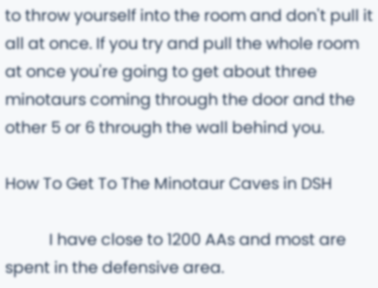to throw yourself into the room and don't pull it all at once. If you try and pull the whole room at once you're going to get about three minotaurs coming through the door and the other 5 or 6 through the wall behind you.

How To Get To The Minotaur Caves in DSH

           I have close to 1200 AAs and most are spent in the defensive area.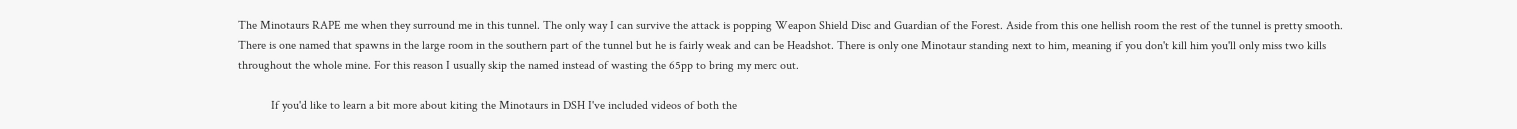The Minotaurs RAPE me when they surround me in this tunnel. The only way I can survive the attack is popping Weapon Shield Disc and Guardian of the Forest. Aside from this one hellish room the rest of the tunnel is pretty smooth. There is one named that spawns in the large room in the southern part of the tunnel but he is fairly weak and can be Headshot. There is only one Minotaur standing next to him, meaning if you don't kill him you'll only miss two kills throughout the whole mine. For this reason I usually skip the named instead of wasting the 65pp to bring my merc out.

           If you'd like to learn a bit more about kiting the Minotaurs in DSH I've included videos of both the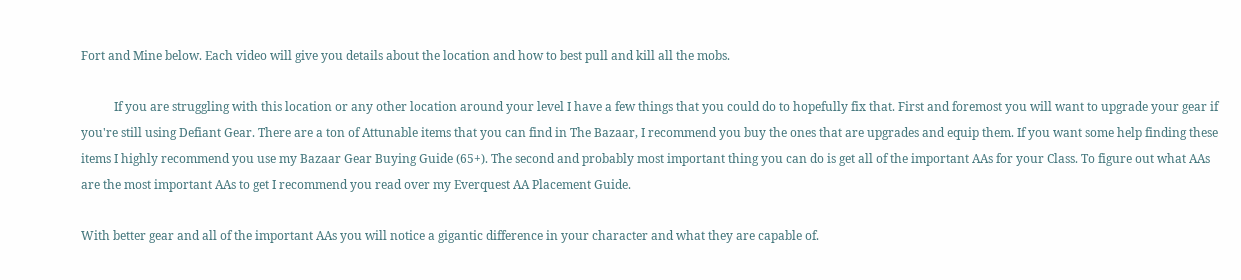Fort and Mine below. Each video will give you details about the location and how to best pull and kill all the mobs.

           If you are struggling with this location or any other location around your level I have a few things that you could do to hopefully fix that. First and foremost you will want to upgrade your gear if you're still using Defiant Gear. There are a ton of Attunable items that you can find in The Bazaar, I recommend you buy the ones that are upgrades and equip them. If you want some help finding these items I highly recommend you use my Bazaar Gear Buying Guide (65+). The second and probably most important thing you can do is get all of the important AAs for your Class. To figure out what AAs are the most important AAs to get I recommend you read over my Everquest AA Placement Guide.

With better gear and all of the important AAs you will notice a gigantic difference in your character and what they are capable of.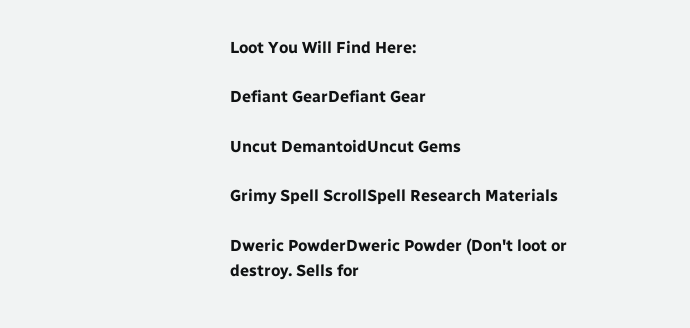Loot You Will Find Here:

Defiant GearDefiant Gear

Uncut DemantoidUncut Gems

Grimy Spell ScrollSpell Research Materials

Dweric PowderDweric Powder (Don't loot or destroy. Sells for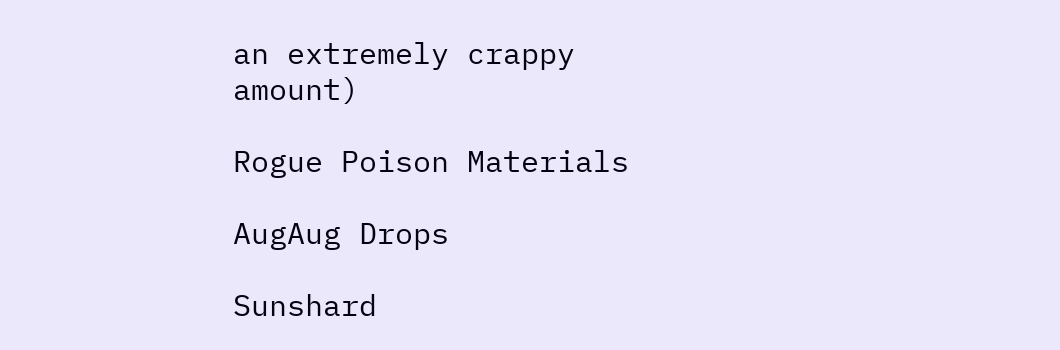an extremely crappy amount)

Rogue Poison Materials

AugAug Drops

Sunshard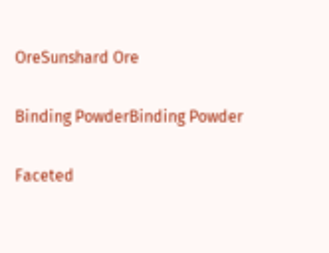OreSunshard Ore

Binding PowderBinding Powder

Faceted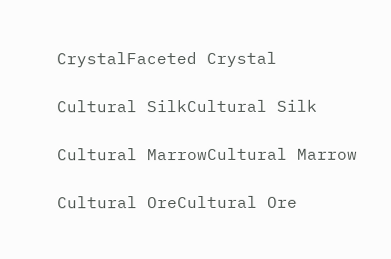CrystalFaceted Crystal

Cultural SilkCultural Silk

Cultural MarrowCultural Marrow

Cultural OreCultural Ore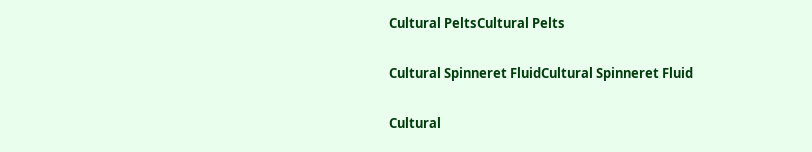Cultural PeltsCultural Pelts

Cultural Spinneret FluidCultural Spinneret Fluid

Cultural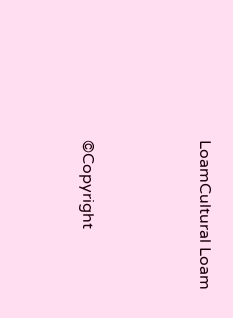LoamCultural Loam





©Copyright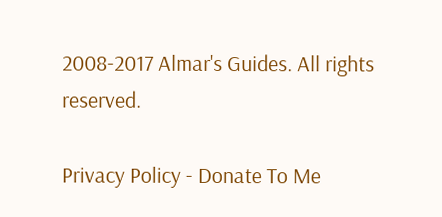2008-2017 Almar's Guides. All rights reserved.

Privacy Policy - Donate To Me